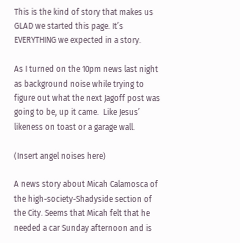This is the kind of story that makes us GLAD we started this page. It’s EVERYTHING we expected in a story.

As I turned on the 10pm news last night as background noise while trying to figure out what the next Jagoff post was going to be, up it came.  Like Jesus’ likeness on toast or a garage wall.

(Insert angel noises here)

A news story about Micah Calamosca of the high-society-Shadyside section of the City. Seems that Micah felt that he needed a car Sunday afternoon and is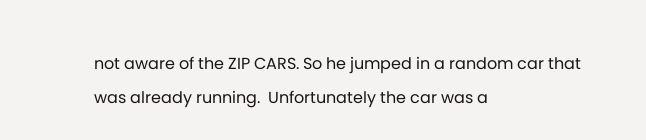not aware of the ZIP CARS. So he jumped in a random car that was already running.  Unfortunately the car was a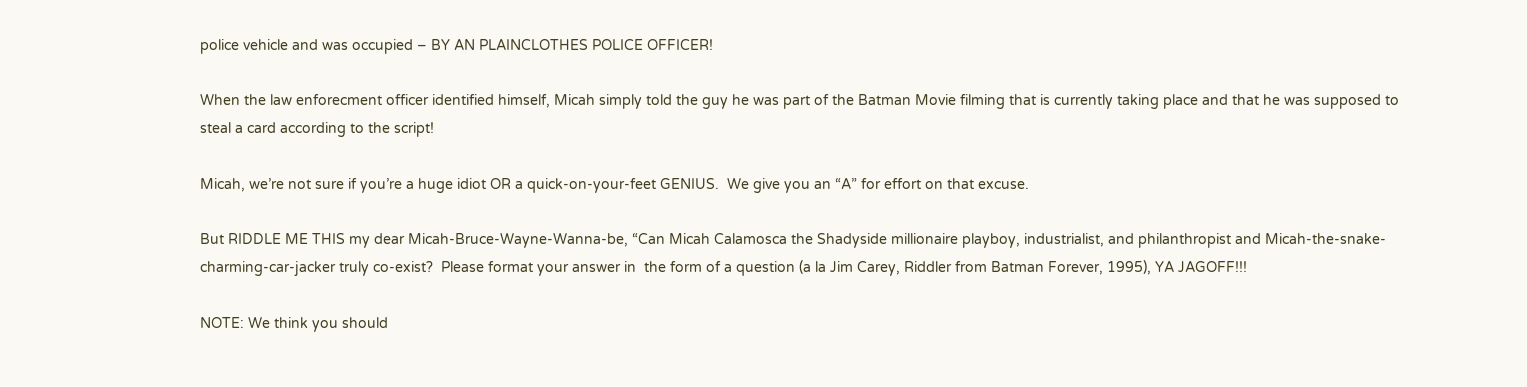police vehicle and was occupied – BY AN PLAINCLOTHES POLICE OFFICER!

When the law enforecment officer identified himself, Micah simply told the guy he was part of the Batman Movie filming that is currently taking place and that he was supposed to steal a card according to the script!

Micah, we’re not sure if you’re a huge idiot OR a quick-on-your-feet GENIUS.  We give you an “A” for effort on that excuse.

But RIDDLE ME THIS my dear Micah-Bruce-Wayne-Wanna-be, “Can Micah Calamosca the Shadyside millionaire playboy, industrialist, and philanthropist and Micah-the-snake-charming-car-jacker truly co-exist?  Please format your answer in  the form of a question (a la Jim Carey, Riddler from Batman Forever, 1995), YA JAGOFF!!!

NOTE: We think you should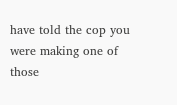have told the cop you were making one of those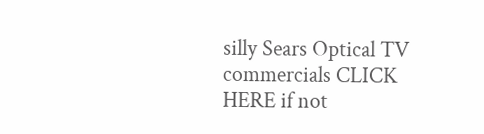silly Sears Optical TV commercials CLICK HERE if not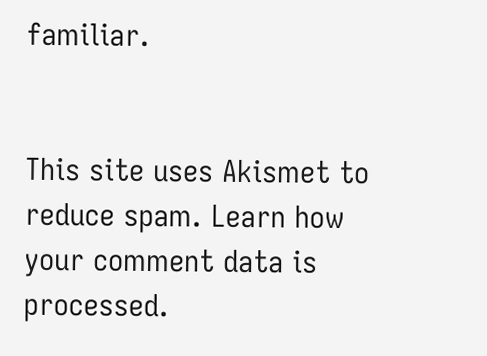familiar.


This site uses Akismet to reduce spam. Learn how your comment data is processed.